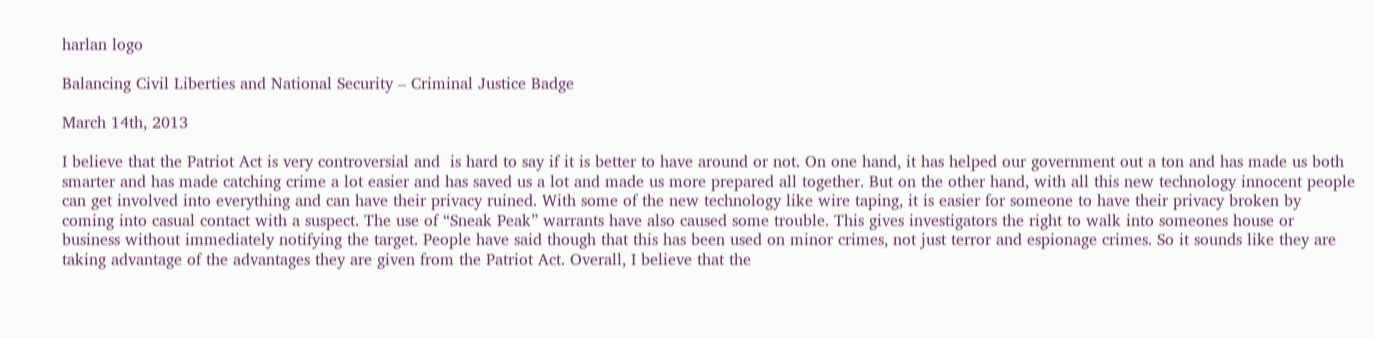harlan logo

Balancing Civil Liberties and National Security – Criminal Justice Badge

March 14th, 2013

I believe that the Patriot Act is very controversial and  is hard to say if it is better to have around or not. On one hand, it has helped our government out a ton and has made us both smarter and has made catching crime a lot easier and has saved us a lot and made us more prepared all together. But on the other hand, with all this new technology innocent people can get involved into everything and can have their privacy ruined. With some of the new technology like wire taping, it is easier for someone to have their privacy broken by coming into casual contact with a suspect. The use of “Sneak Peak” warrants have also caused some trouble. This gives investigators the right to walk into someones house or business without immediately notifying the target. People have said though that this has been used on minor crimes, not just terror and espionage crimes. So it sounds like they are taking advantage of the advantages they are given from the Patriot Act. Overall, I believe that the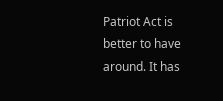Patriot Act is better to have around. It has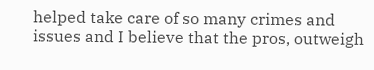helped take care of so many crimes and issues and I believe that the pros, outweigh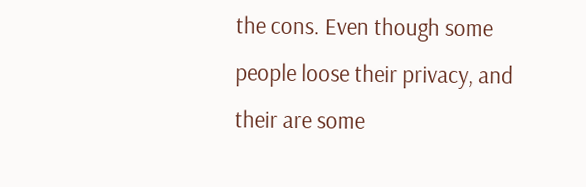the cons. Even though some people loose their privacy, and their are some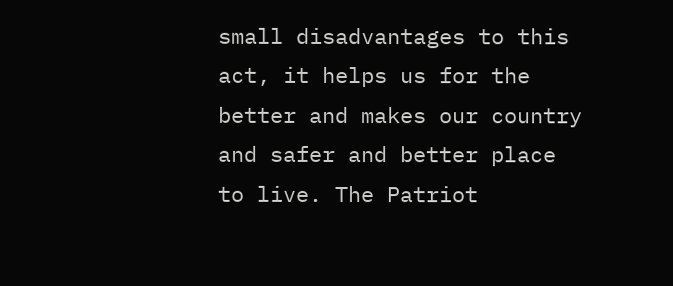small disadvantages to this act, it helps us for the better and makes our country and safer and better place to live. The Patriot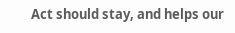Act should stay, and helps our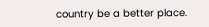country be a better place.